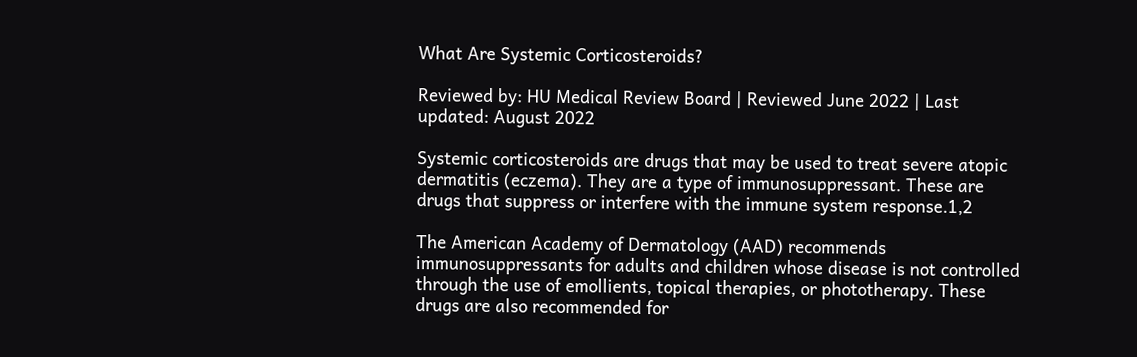What Are Systemic Corticosteroids?

Reviewed by: HU Medical Review Board | Reviewed June 2022 | Last updated: August 2022

Systemic corticosteroids are drugs that may be used to treat severe atopic dermatitis (eczema). They are a type of immunosuppressant. These are drugs that suppress or interfere with the immune system response.1,2

The American Academy of Dermatology (AAD) recommends immunosuppressants for adults and children whose disease is not controlled through the use of emollients, topical therapies, or phototherapy. These drugs are also recommended for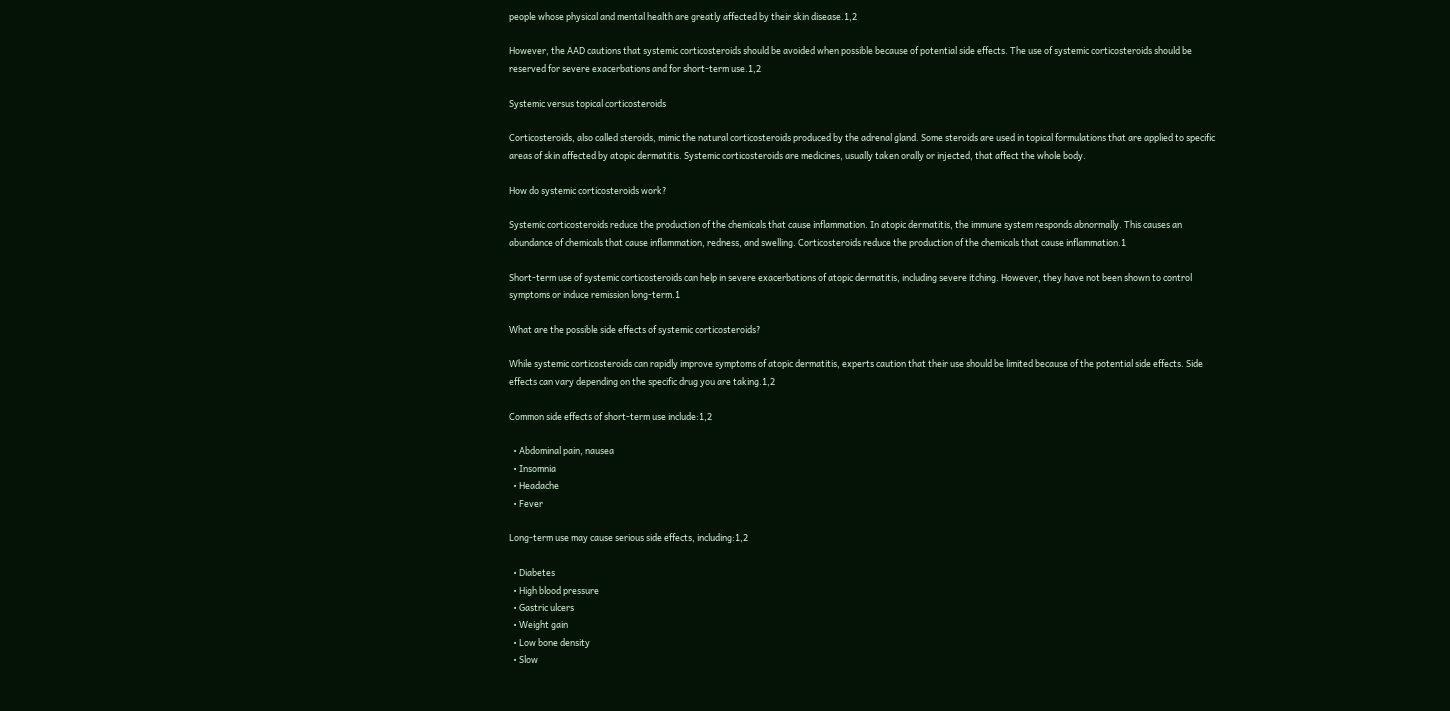people whose physical and mental health are greatly affected by their skin disease.1,2

However, the AAD cautions that systemic corticosteroids should be avoided when possible because of potential side effects. The use of systemic corticosteroids should be reserved for severe exacerbations and for short-term use.1,2

Systemic versus topical corticosteroids

Corticosteroids, also called steroids, mimic the natural corticosteroids produced by the adrenal gland. Some steroids are used in topical formulations that are applied to specific areas of skin affected by atopic dermatitis. Systemic corticosteroids are medicines, usually taken orally or injected, that affect the whole body.

How do systemic corticosteroids work?

Systemic corticosteroids reduce the production of the chemicals that cause inflammation. In atopic dermatitis, the immune system responds abnormally. This causes an abundance of chemicals that cause inflammation, redness, and swelling. Corticosteroids reduce the production of the chemicals that cause inflammation.1

Short-term use of systemic corticosteroids can help in severe exacerbations of atopic dermatitis, including severe itching. However, they have not been shown to control symptoms or induce remission long-term.1

What are the possible side effects of systemic corticosteroids?

While systemic corticosteroids can rapidly improve symptoms of atopic dermatitis, experts caution that their use should be limited because of the potential side effects. Side effects can vary depending on the specific drug you are taking.1,2

Common side effects of short-term use include:1,2

  • Abdominal pain, nausea
  • Insomnia
  • Headache
  • Fever

Long-term use may cause serious side effects, including:1,2

  • Diabetes
  • High blood pressure
  • Gastric ulcers
  • Weight gain
  • Low bone density
  • Slow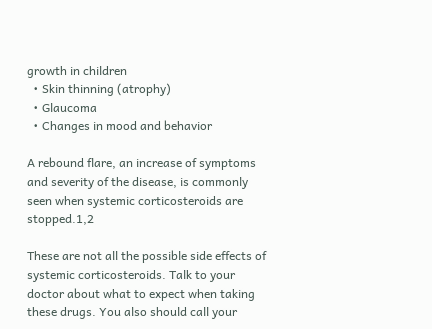growth in children
  • Skin thinning (atrophy)
  • Glaucoma
  • Changes in mood and behavior

A rebound flare, an increase of symptoms and severity of the disease, is commonly seen when systemic corticosteroids are stopped.1,2

These are not all the possible side effects of systemic corticosteroids. Talk to your doctor about what to expect when taking these drugs. You also should call your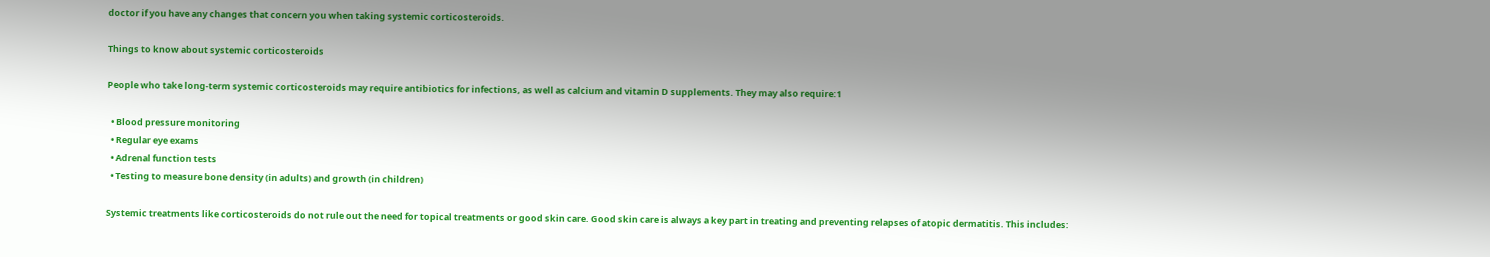doctor if you have any changes that concern you when taking systemic corticosteroids.

Things to know about systemic corticosteroids

People who take long-term systemic corticosteroids may require antibiotics for infections, as well as calcium and vitamin D supplements. They may also require:1

  • Blood pressure monitoring
  • Regular eye exams
  • Adrenal function tests
  • Testing to measure bone density (in adults) and growth (in children)

Systemic treatments like corticosteroids do not rule out the need for topical treatments or good skin care. Good skin care is always a key part in treating and preventing relapses of atopic dermatitis. This includes: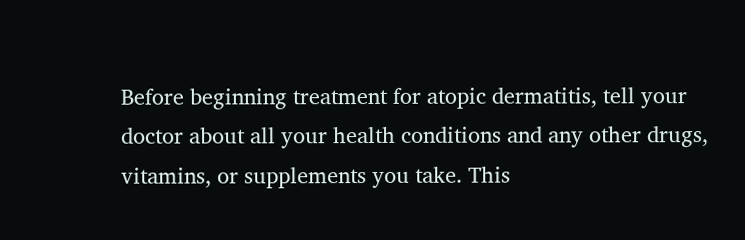Before beginning treatment for atopic dermatitis, tell your doctor about all your health conditions and any other drugs, vitamins, or supplements you take. This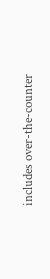includes over-the-counter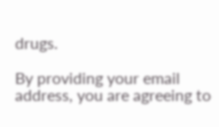drugs.

By providing your email address, you are agreeing to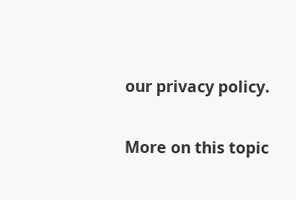our privacy policy.

More on this topic